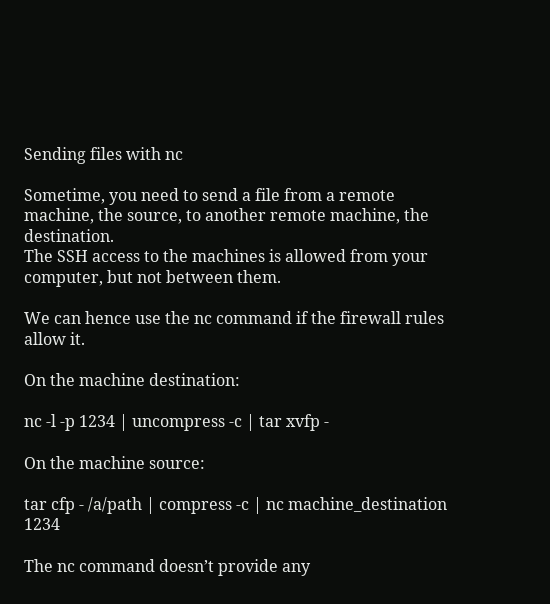Sending files with nc

Sometime, you need to send a file from a remote machine, the source, to another remote machine, the destination.
The SSH access to the machines is allowed from your computer, but not between them.

We can hence use the nc command if the firewall rules allow it.

On the machine destination:

nc -l -p 1234 | uncompress -c | tar xvfp -

On the machine source:

tar cfp - /a/path | compress -c | nc machine_destination 1234

The nc command doesn’t provide any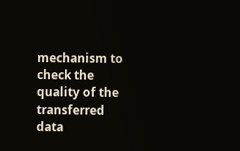mechanism to check the quality of the transferred data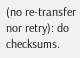(no re-transfer nor retry): do checksums.